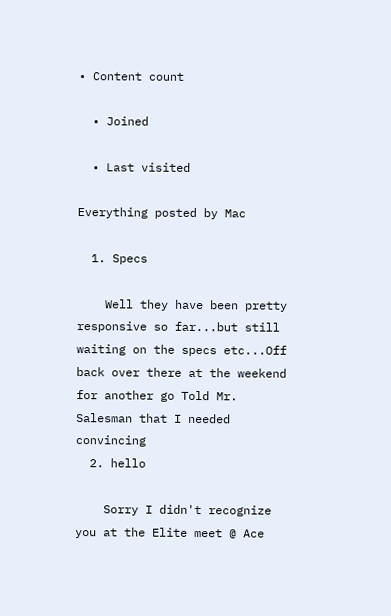• Content count

  • Joined

  • Last visited

Everything posted by Mac

  1. Specs

    Well they have been pretty responsive so far...but still waiting on the specs etc...Off back over there at the weekend for another go Told Mr. Salesman that I needed convincing
  2. hello

    Sorry I didn't recognize you at the Elite meet @ Ace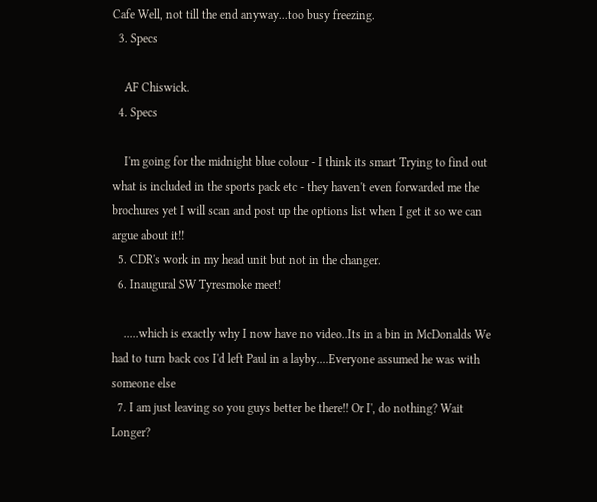Cafe Well, not till the end anyway...too busy freezing.
  3. Specs

    AF Chiswick.
  4. Specs

    I'm going for the midnight blue colour - I think its smart Trying to find out what is included in the sports pack etc - they haven't even forwarded me the brochures yet I will scan and post up the options list when I get it so we can argue about it!!
  5. CDR's work in my head unit but not in the changer.
  6. Inaugural SW Tyresmoke meet!

    .....which is exactly why I now have no video..Its in a bin in McDonalds We had to turn back cos I'd left Paul in a layby....Everyone assumed he was with someone else
  7. I am just leaving so you guys better be there!! Or I', do nothing? Wait Longer?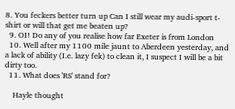8. You feckers better turn up Can I still wear my audi-sport t-shirt or will that get me beaten up?
  9. OI! Do any of you realise how far Exeter is from London
  10. Well after my 1100 mile jaunt to Aberdeen yesterday, and a lack of ability (I.e. lazy fek) to clean it, I suspect I will be a bit dirty too.
  11. What does 'RS' stand for?

    Hayle thought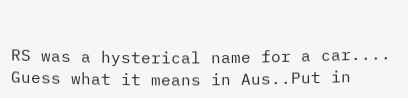RS was a hysterical name for a car.... Guess what it means in Aus..Put in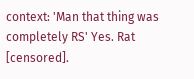context: 'Man that thing was completely RS' Yes. Rat [censored].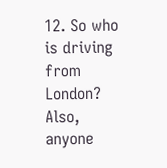12. So who is driving from London? Also, anyone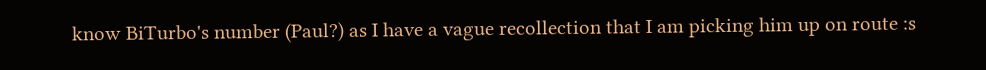know BiTurbo's number (Paul?) as I have a vague recollection that I am picking him up on route :s